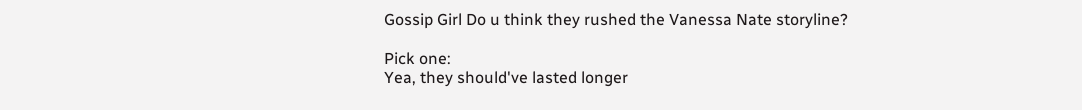Gossip Girl Do u think they rushed the Vanessa Nate storyline?

Pick one:
Yea, they should've lasted longer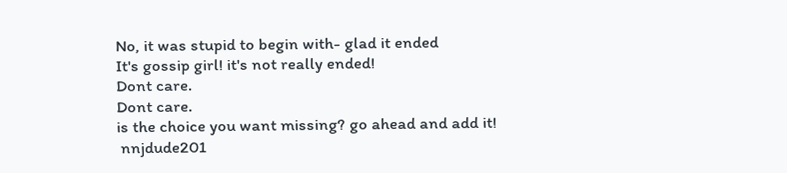No, it was stupid to begin with- glad it ended
It's gossip girl! it's not really ended!
Dont care.
Dont care.
is the choice you want missing? go ahead and add it!
 nnjdude201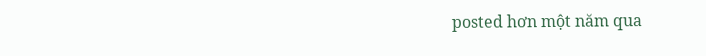posted hơn một năm qua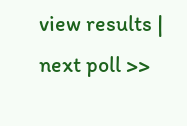view results | next poll >>